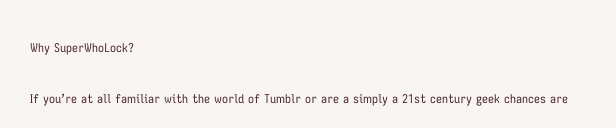Why SuperWhoLock?

If you’re at all familiar with the world of Tumblr or are a simply a 21st century geek chances are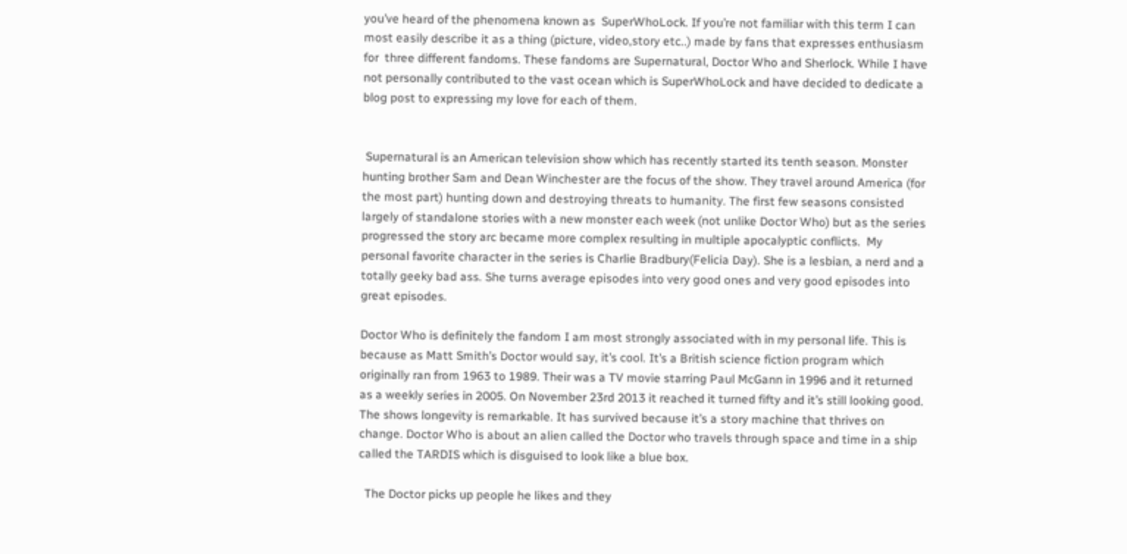you’ve heard of the phenomena known as  SuperWhoLock. If you’re not familiar with this term I can most easily describe it as a thing (picture, video,story etc..) made by fans that expresses enthusiasm for  three different fandoms. These fandoms are Supernatural, Doctor Who and Sherlock. While I have not personally contributed to the vast ocean which is SuperWhoLock and have decided to dedicate a blog post to expressing my love for each of them.


 Supernatural is an American television show which has recently started its tenth season. Monster hunting brother Sam and Dean Winchester are the focus of the show. They travel around America (for the most part) hunting down and destroying threats to humanity. The first few seasons consisted largely of standalone stories with a new monster each week (not unlike Doctor Who) but as the series progressed the story arc became more complex resulting in multiple apocalyptic conflicts.  My personal favorite character in the series is Charlie Bradbury(Felicia Day). She is a lesbian, a nerd and a totally geeky bad ass. She turns average episodes into very good ones and very good episodes into great episodes.

Doctor Who is definitely the fandom I am most strongly associated with in my personal life. This is because as Matt Smith’s Doctor would say, it’s cool. It’s a British science fiction program which originally ran from 1963 to 1989. Their was a TV movie starring Paul McGann in 1996 and it returned as a weekly series in 2005. On November 23rd 2013 it reached it turned fifty and it’s still looking good. The shows longevity is remarkable. It has survived because it’s a story machine that thrives on change. Doctor Who is about an alien called the Doctor who travels through space and time in a ship called the TARDIS which is disguised to look like a blue box.

  The Doctor picks up people he likes and they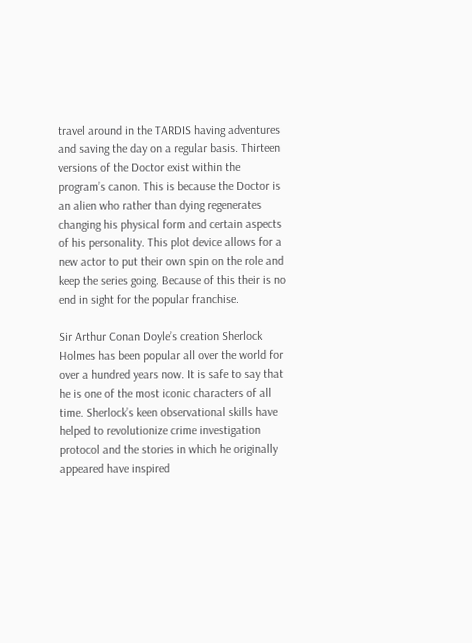travel around in the TARDIS having adventures and saving the day on a regular basis. Thirteen versions of the Doctor exist within the program’s canon. This is because the Doctor is an alien who rather than dying regenerates changing his physical form and certain aspects of his personality. This plot device allows for a new actor to put their own spin on the role and keep the series going. Because of this their is no end in sight for the popular franchise.

Sir Arthur Conan Doyle’s creation Sherlock Holmes has been popular all over the world for over a hundred years now. It is safe to say that he is one of the most iconic characters of all time. Sherlock’s keen observational skills have helped to revolutionize crime investigation protocol and the stories in which he originally appeared have inspired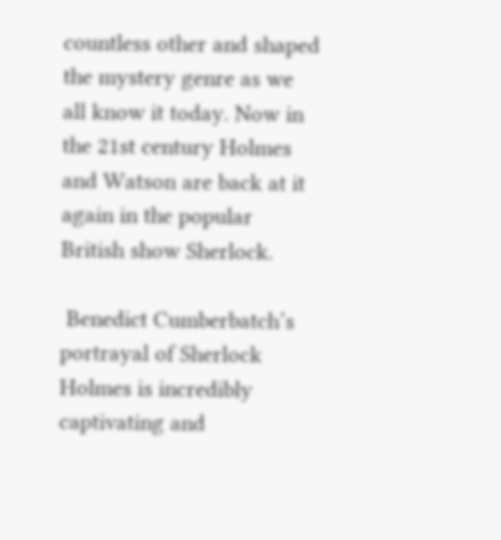countless other and shaped the mystery genre as we all know it today. Now in the 21st century Holmes and Watson are back at it again in the popular British show Sherlock.

 Benedict Cumberbatch’s portrayal of Sherlock Holmes is incredibly captivating and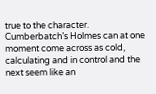true to the character. Cumberbatch’s Holmes can at one moment come across as cold, calculating and in control and the next seem like an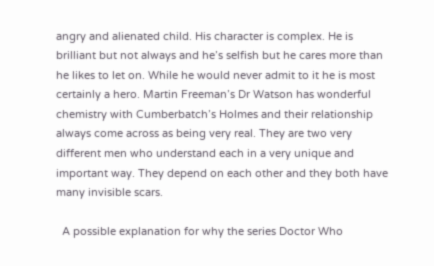angry and alienated child. His character is complex. He is brilliant but not always and he’s selfish but he cares more than he likes to let on. While he would never admit to it he is most certainly a hero. Martin Freeman’s Dr Watson has wonderful chemistry with Cumberbatch’s Holmes and their relationship always come across as being very real. They are two very different men who understand each in a very unique and important way. They depend on each other and they both have many invisible scars.

  A possible explanation for why the series Doctor Who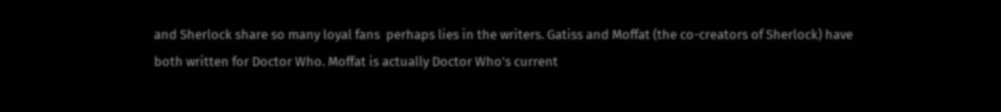and Sherlock share so many loyal fans  perhaps lies in the writers. Gatiss and Moffat (the co-creators of Sherlock) have both written for Doctor Who. Moffat is actually Doctor Who's current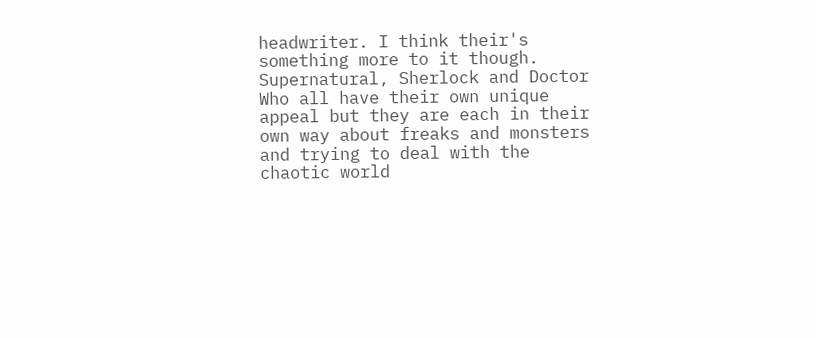headwriter. I think their's something more to it though. Supernatural, Sherlock and Doctor Who all have their own unique appeal but they are each in their own way about freaks and monsters and trying to deal with the chaotic world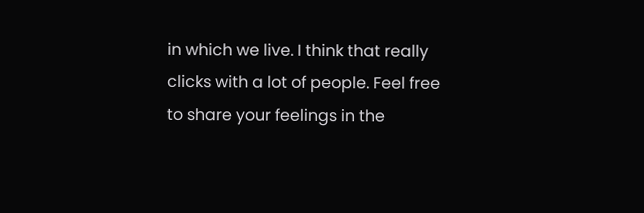in which we live. I think that really clicks with a lot of people. Feel free to share your feelings in the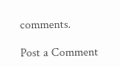comments.

Post a Comment